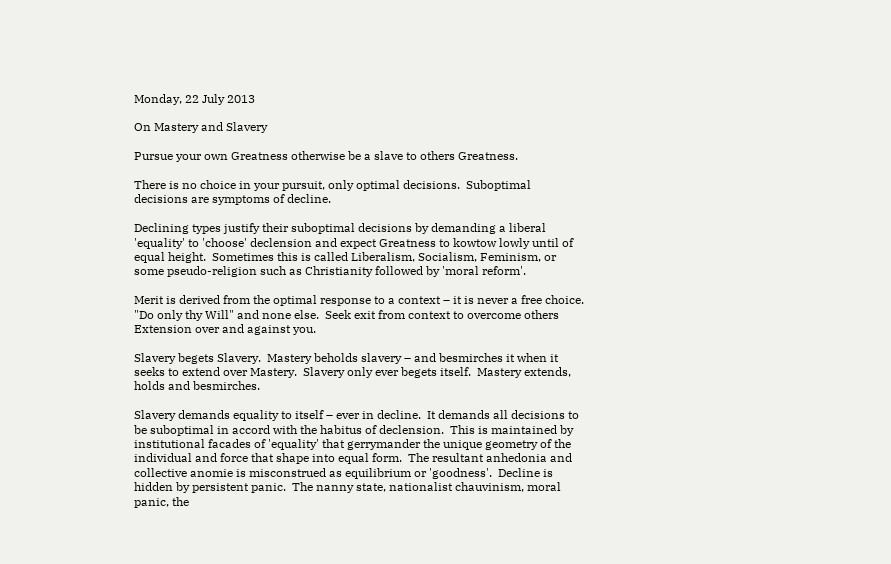Monday, 22 July 2013

On Mastery and Slavery

Pursue your own Greatness otherwise be a slave to others Greatness.

There is no choice in your pursuit, only optimal decisions.  Suboptimal decisions are symptoms of decline.

Declining types justify their suboptimal decisions by demanding a liberal 'equality' to 'choose' declension and expect Greatness to kowtow lowly until of equal height.  Sometimes this is called Liberalism, Socialism, Feminism, or some pseudo-religion such as Christianity followed by 'moral reform'.

Merit is derived from the optimal response to a context – it is never a free choice.  "Do only thy Will" and none else.  Seek exit from context to overcome others Extension over and against you.

Slavery begets Slavery.  Mastery beholds slavery – and besmirches it when it seeks to extend over Mastery.  Slavery only ever begets itself.  Mastery extends, holds and besmirches.

Slavery demands equality to itself – ever in decline.  It demands all decisions to be suboptimal in accord with the habitus of declension.  This is maintained by institutional facades of 'equality' that gerrymander the unique geometry of the individual and force that shape into equal form.  The resultant anhedonia and collective anomie is misconstrued as equilibrium or 'goodness'.  Decline is hidden by persistent panic.  The nanny state, nationalist chauvinism, moral panic, the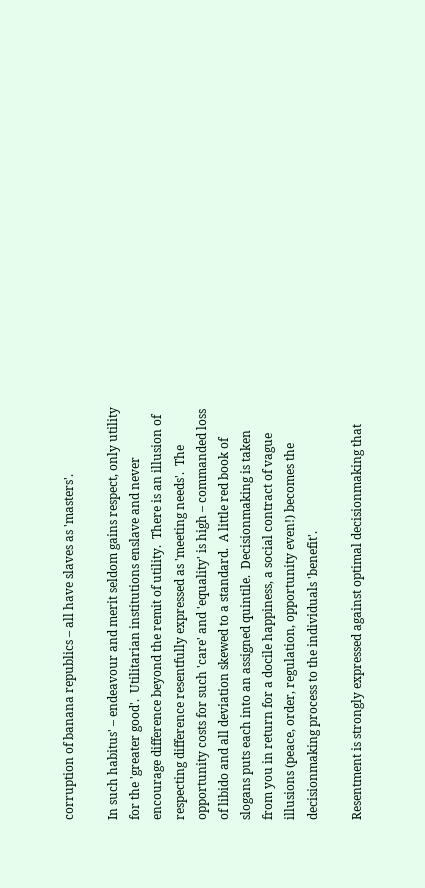corruption of banana republics – all have slaves as 'masters'.

In such habitus' – endeavour and merit seldom gains respect, only utility for the 'greater good'.  Utilitarian institutions enslave and never encourage difference beyond the remit of utility.  There is an illusion of respecting difference resentfully expressed as 'meeting needs'.  The opportunity costs for such 'care' and 'equality' is high – commanded loss of libido and all deviation skewed to a standard.  A little red book of slogans puts each into an assigned quintile.  Decisionmaking is taken from you in return for a docile happiness, a social contract of vague illusions (peace, order, regulation, opportunity even!) becomes the decisionmaking process to the individuals 'benefit'.

Resentment is strongly expressed against optimal decisionmaking that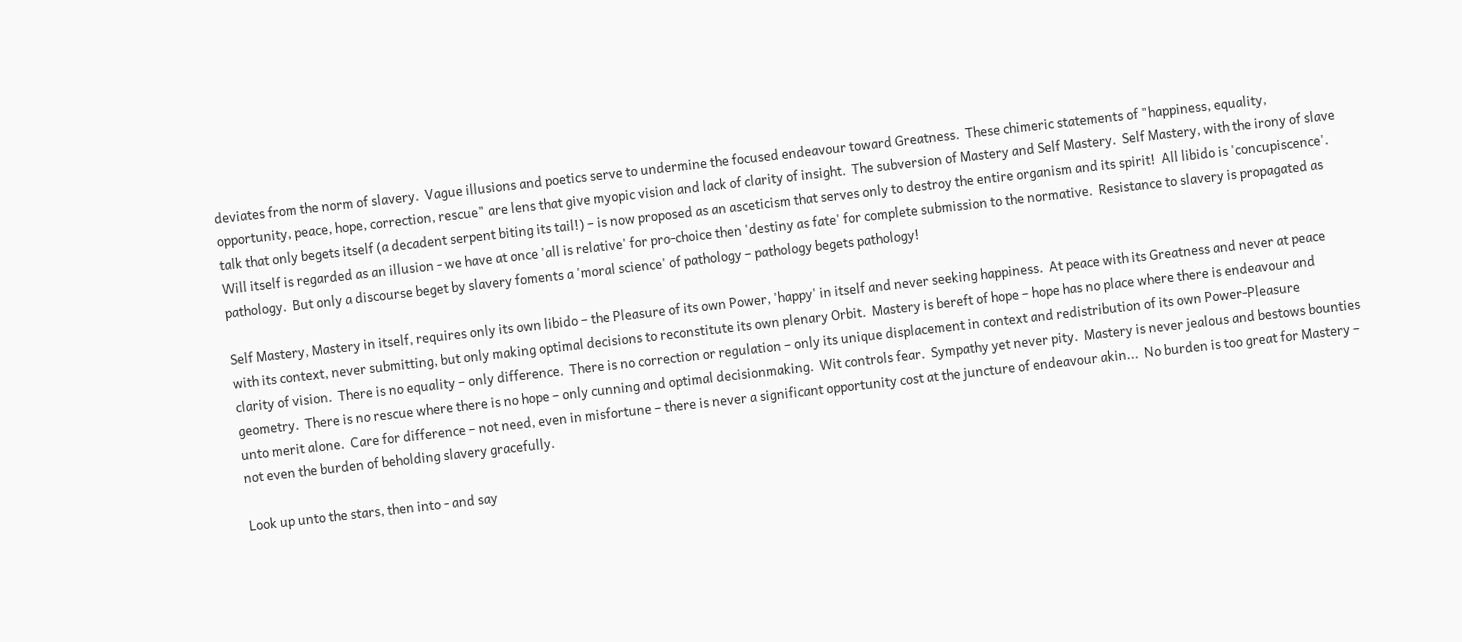deviates from the norm of slavery.  Vague illusions and poetics serve to undermine the focused endeavour toward Greatness.  These chimeric statements of "happiness, equality, opportunity, peace, hope, correction, rescue" are lens that give myopic vision and lack of clarity of insight.  The subversion of Mastery and Self Mastery.  Self Mastery, with the irony of slave talk that only begets itself (a decadent serpent biting its tail!) – is now proposed as an asceticism that serves only to destroy the entire organism and its spirit!  All libido is 'concupiscence'.  Will itself is regarded as an illusion - we have at once 'all is relative' for pro-choice then 'destiny as fate' for complete submission to the normative.  Resistance to slavery is propagated as pathology.  But only a discourse beget by slavery foments a 'moral science' of pathology – pathology begets pathology!

Self Mastery, Mastery in itself, requires only its own libido – the Pleasure of its own Power, 'happy' in itself and never seeking happiness.  At peace with its Greatness and never at peace with its context, never submitting, but only making optimal decisions to reconstitute its own plenary Orbit.  Mastery is bereft of hope – hope has no place where there is endeavour and clarity of vision.  There is no equality – only difference.  There is no correction or regulation – only its unique displacement in context and redistribution of its own Power-Pleasure geometry.  There is no rescue where there is no hope – only cunning and optimal decisionmaking.  Wit controls fear.  Sympathy yet never pity.  Mastery is never jealous and bestows bounties unto merit alone.  Care for difference – not need, even in misfortune – there is never a significant opportunity cost at the juncture of endeavour akin...  No burden is too great for Mastery – not even the burden of beholding slavery gracefully.

Look up unto the stars, then into - and say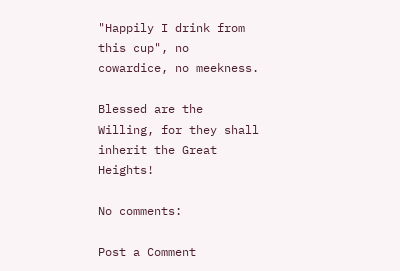"Happily I drink from this cup", no cowardice, no meekness.

Blessed are the Willing, for they shall inherit the Great Heights!

No comments:

Post a Comment